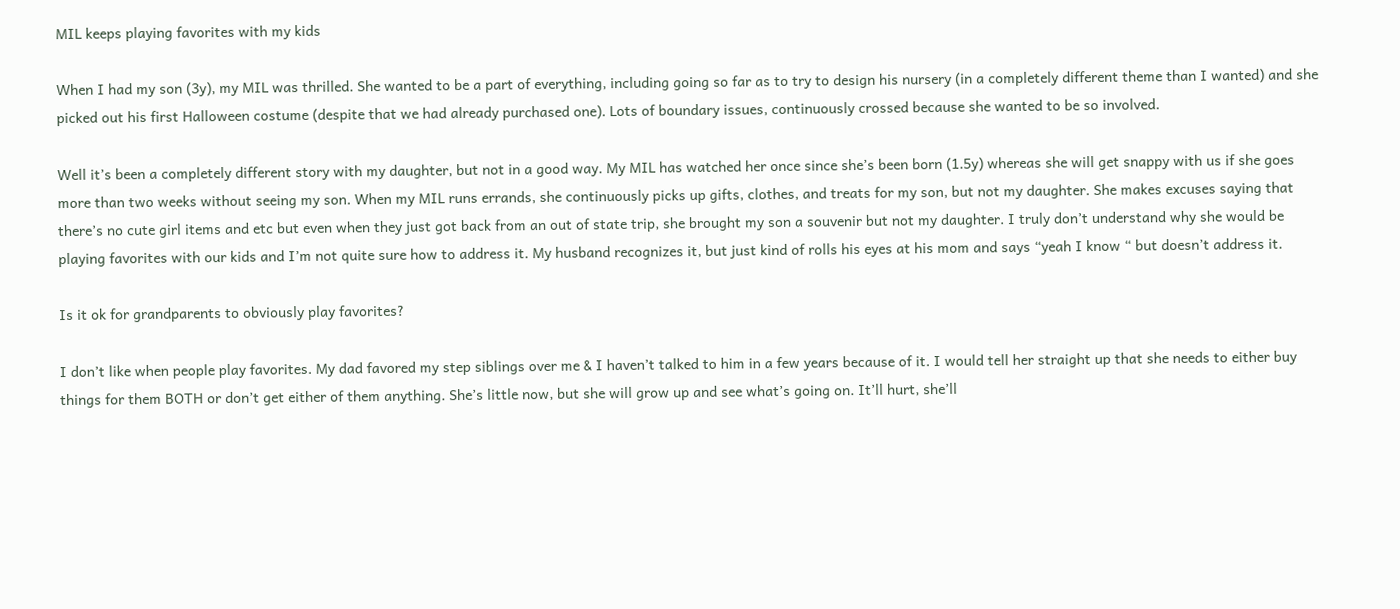MIL keeps playing favorites with my kids

When I had my son (3y), my MIL was thrilled. She wanted to be a part of everything, including going so far as to try to design his nursery (in a completely different theme than I wanted) and she picked out his first Halloween costume (despite that we had already purchased one). Lots of boundary issues, continuously crossed because she wanted to be so involved.

Well it’s been a completely different story with my daughter, but not in a good way. My MIL has watched her once since she’s been born (1.5y) whereas she will get snappy with us if she goes more than two weeks without seeing my son. When my MIL runs errands, she continuously picks up gifts, clothes, and treats for my son, but not my daughter. She makes excuses saying that there’s no cute girl items and etc but even when they just got back from an out of state trip, she brought my son a souvenir but not my daughter. I truly don’t understand why she would be playing favorites with our kids and I’m not quite sure how to address it. My husband recognizes it, but just kind of rolls his eyes at his mom and says “yeah I know “ but doesn’t address it.

Is it ok for grandparents to obviously play favorites?

I don’t like when people play favorites. My dad favored my step siblings over me & I haven’t talked to him in a few years because of it. I would tell her straight up that she needs to either buy things for them BOTH or don’t get either of them anything. She’s little now, but she will grow up and see what’s going on. It’ll hurt, she’ll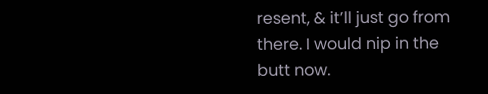resent, & it’ll just go from there. I would nip in the butt now.